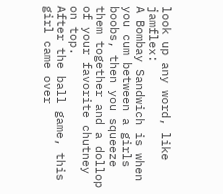look up any word, like jamflex:
A Bombay Sandwich is when you cum between a girls boobs, then you squeeze them together and a dollop of your favorite chutney on top.
After the ball game, this girl came over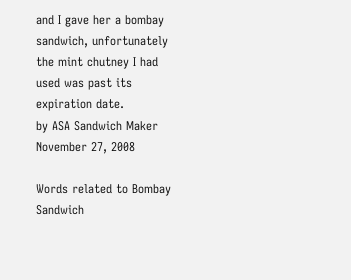and I gave her a bombay sandwich, unfortunately the mint chutney I had used was past its expiration date.
by ASA Sandwich Maker November 27, 2008

Words related to Bombay Sandwich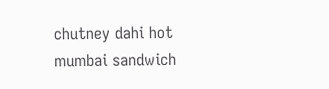chutney dahi hot mumbai sandwich